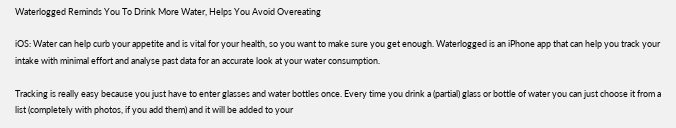Waterlogged Reminds You To Drink More Water, Helps You Avoid Overeating

iOS: Water can help curb your appetite and is vital for your health, so you want to make sure you get enough. Waterlogged is an iPhone app that can help you track your intake with minimal effort and analyse past data for an accurate look at your water consumption.

Tracking is really easy because you just have to enter glasses and water bottles once. Every time you drink a (partial) glass or bottle of water you can just choose it from a list (completely with photos, if you add them) and it will be added to your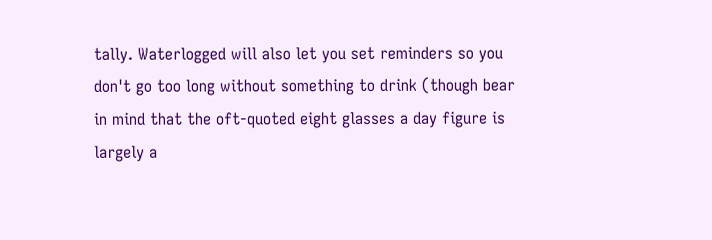tally. Waterlogged will also let you set reminders so you don't go too long without something to drink (though bear in mind that the oft-quoted eight glasses a day figure is largely a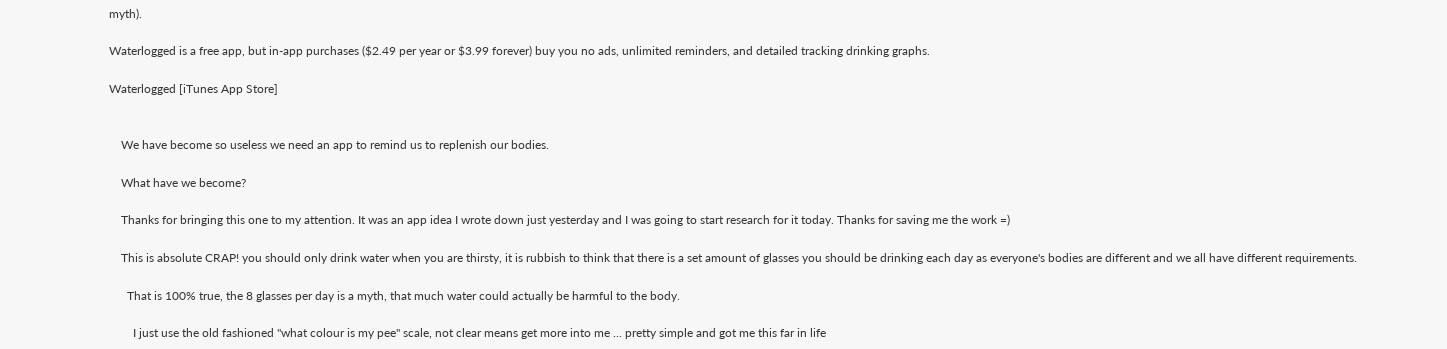myth).

Waterlogged is a free app, but in-app purchases ($2.49 per year or $3.99 forever) buy you no ads, unlimited reminders, and detailed tracking drinking graphs.

Waterlogged [iTunes App Store]


    We have become so useless we need an app to remind us to replenish our bodies.

    What have we become?

    Thanks for bringing this one to my attention. It was an app idea I wrote down just yesterday and I was going to start research for it today. Thanks for saving me the work =)

    This is absolute CRAP! you should only drink water when you are thirsty, it is rubbish to think that there is a set amount of glasses you should be drinking each day as everyone's bodies are different and we all have different requirements.

      That is 100% true, the 8 glasses per day is a myth, that much water could actually be harmful to the body.

        I just use the old fashioned "what colour is my pee" scale, not clear means get more into me ... pretty simple and got me this far in life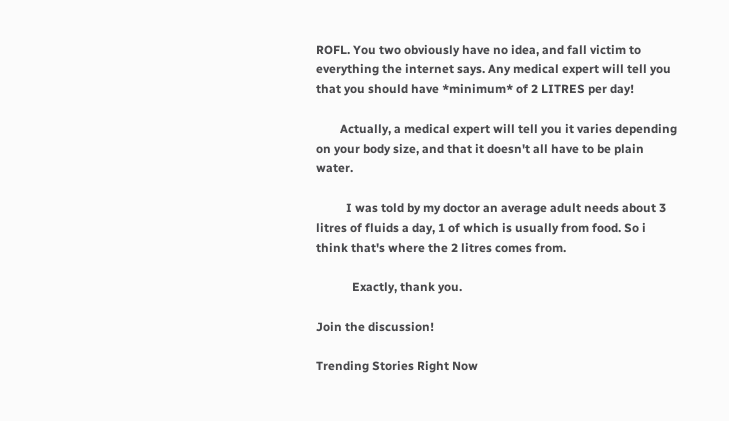ROFL. You two obviously have no idea, and fall victim to everything the internet says. Any medical expert will tell you that you should have *minimum* of 2 LITRES per day!

        Actually, a medical expert will tell you it varies depending on your body size, and that it doesn't all have to be plain water.

          I was told by my doctor an average adult needs about 3 litres of fluids a day, 1 of which is usually from food. So i think that's where the 2 litres comes from.

            Exactly, thank you.

Join the discussion!

Trending Stories Right Now